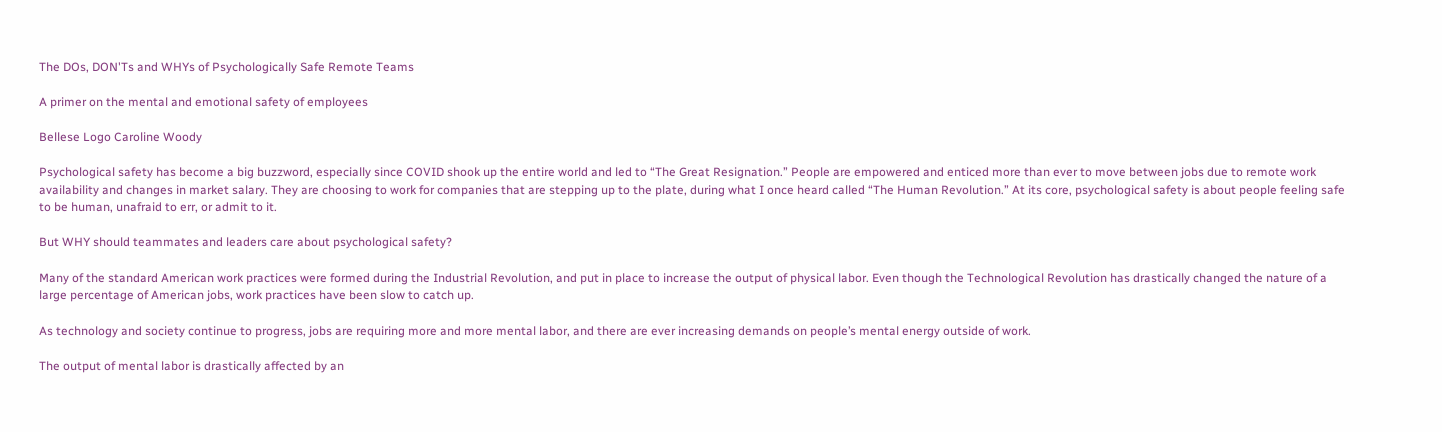The DOs, DON'Ts and WHYs of Psychologically Safe Remote Teams

A primer on the mental and emotional safety of employees

Bellese Logo Caroline Woody

Psychological safety has become a big buzzword, especially since COVID shook up the entire world and led to “The Great Resignation.” People are empowered and enticed more than ever to move between jobs due to remote work availability and changes in market salary. They are choosing to work for companies that are stepping up to the plate, during what I once heard called “The Human Revolution.” At its core, psychological safety is about people feeling safe to be human, unafraid to err, or admit to it.

But WHY should teammates and leaders care about psychological safety?

Many of the standard American work practices were formed during the Industrial Revolution, and put in place to increase the output of physical labor. Even though the Technological Revolution has drastically changed the nature of a large percentage of American jobs, work practices have been slow to catch up.

As technology and society continue to progress, jobs are requiring more and more mental labor, and there are ever increasing demands on people’s mental energy outside of work.

The output of mental labor is drastically affected by an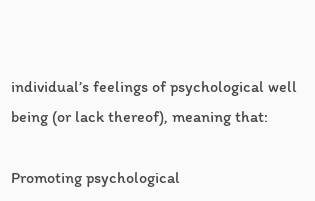individual’s feelings of psychological well being (or lack thereof), meaning that:

Promoting psychological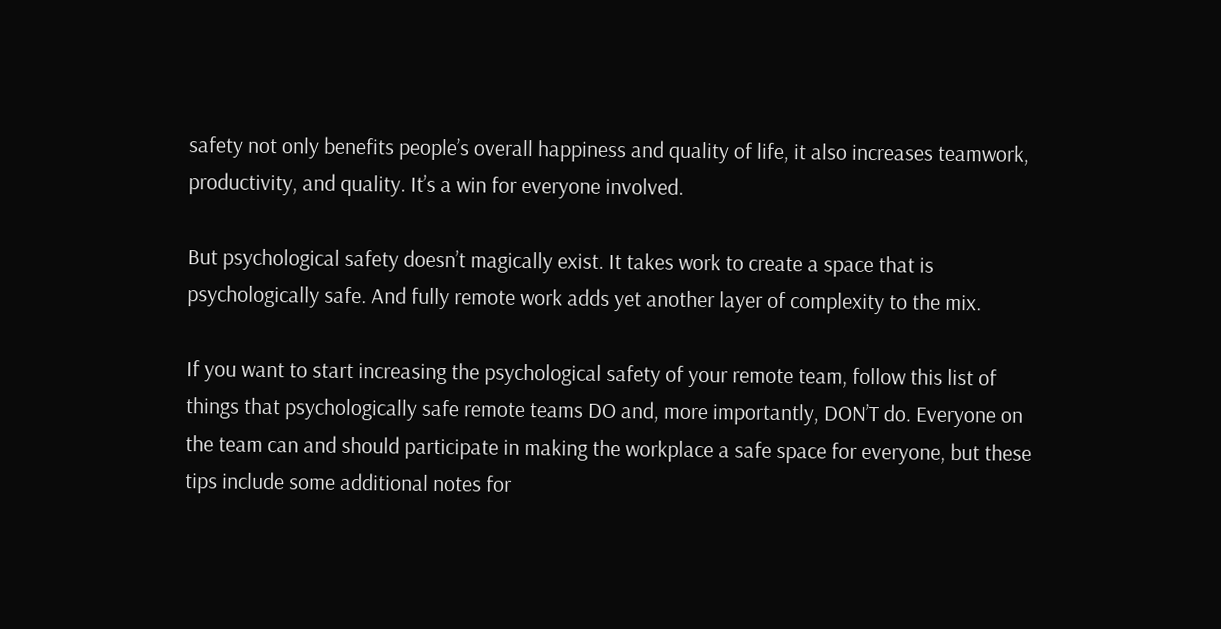safety not only benefits people’s overall happiness and quality of life, it also increases teamwork, productivity, and quality. It’s a win for everyone involved.

But psychological safety doesn’t magically exist. It takes work to create a space that is psychologically safe. And fully remote work adds yet another layer of complexity to the mix.

If you want to start increasing the psychological safety of your remote team, follow this list of things that psychologically safe remote teams DO and, more importantly, DON’T do. Everyone on the team can and should participate in making the workplace a safe space for everyone, but these tips include some additional notes for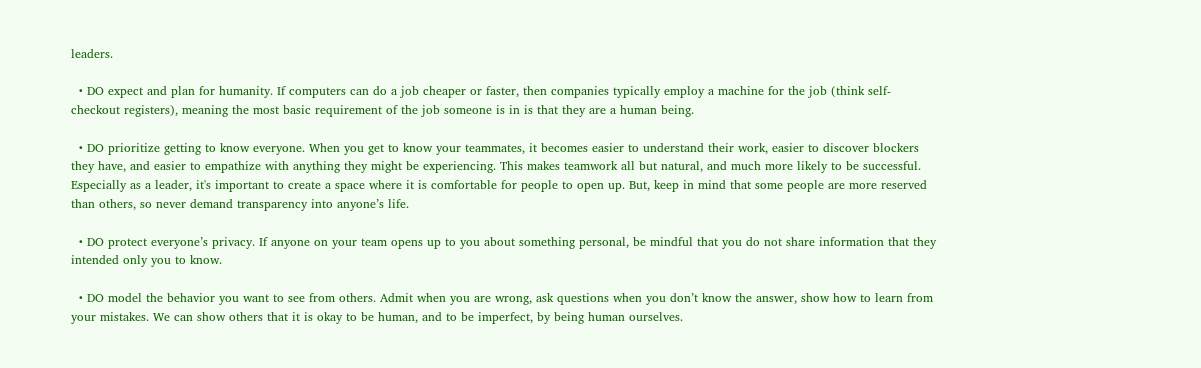leaders.

  • DO expect and plan for humanity. If computers can do a job cheaper or faster, then companies typically employ a machine for the job (think self-checkout registers), meaning the most basic requirement of the job someone is in is that they are a human being.

  • DO prioritize getting to know everyone. When you get to know your teammates, it becomes easier to understand their work, easier to discover blockers they have, and easier to empathize with anything they might be experiencing. This makes teamwork all but natural, and much more likely to be successful. Especially as a leader, it's important to create a space where it is comfortable for people to open up. But, keep in mind that some people are more reserved than others, so never demand transparency into anyone’s life.

  • DO protect everyone’s privacy. If anyone on your team opens up to you about something personal, be mindful that you do not share information that they intended only you to know.

  • DO model the behavior you want to see from others. Admit when you are wrong, ask questions when you don’t know the answer, show how to learn from your mistakes. We can show others that it is okay to be human, and to be imperfect, by being human ourselves.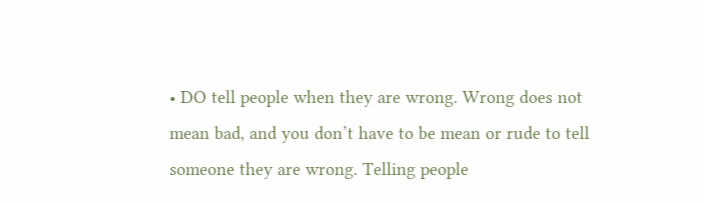• DO tell people when they are wrong. Wrong does not mean bad, and you don’t have to be mean or rude to tell someone they are wrong. Telling people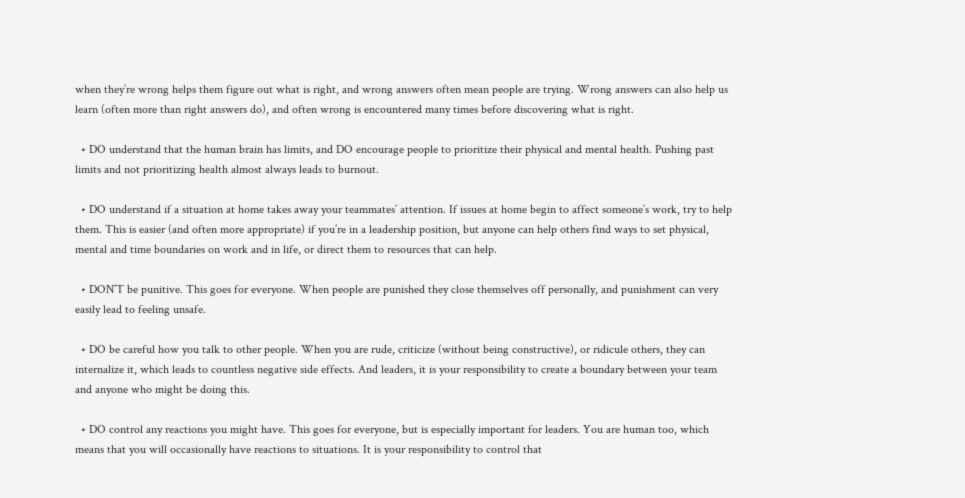when they’re wrong helps them figure out what is right, and wrong answers often mean people are trying. Wrong answers can also help us learn (often more than right answers do), and often wrong is encountered many times before discovering what is right.

  • DO understand that the human brain has limits, and DO encourage people to prioritize their physical and mental health. Pushing past limits and not prioritizing health almost always leads to burnout.

  • DO understand if a situation at home takes away your teammates’ attention. If issues at home begin to affect someone’s work, try to help them. This is easier (and often more appropriate) if you’re in a leadership position, but anyone can help others find ways to set physical, mental and time boundaries on work and in life, or direct them to resources that can help.

  • DON’T be punitive. This goes for everyone. When people are punished they close themselves off personally, and punishment can very easily lead to feeling unsafe.

  • DO be careful how you talk to other people. When you are rude, criticize (without being constructive), or ridicule others, they can internalize it, which leads to countless negative side effects. And leaders, it is your responsibility to create a boundary between your team and anyone who might be doing this.

  • DO control any reactions you might have. This goes for everyone, but is especially important for leaders. You are human too, which means that you will occasionally have reactions to situations. It is your responsibility to control that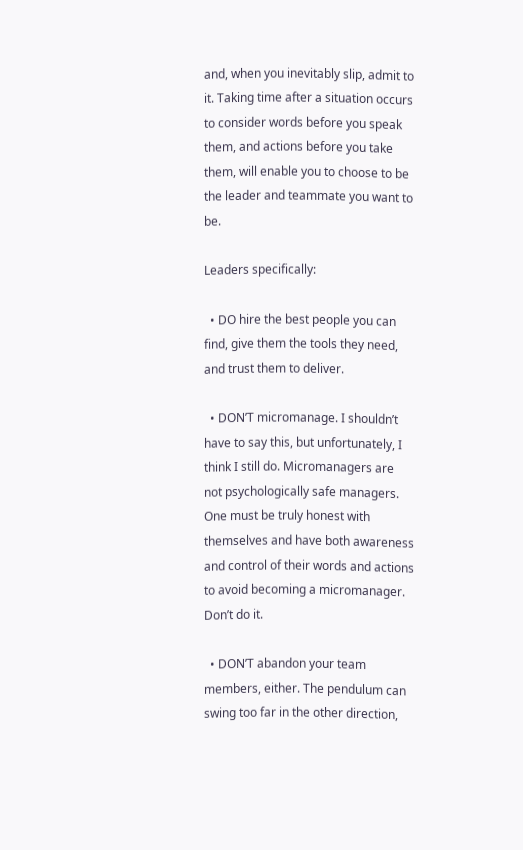and, when you inevitably slip, admit to it. Taking time after a situation occurs to consider words before you speak them, and actions before you take them, will enable you to choose to be the leader and teammate you want to be.

Leaders specifically:

  • DO hire the best people you can find, give them the tools they need, and trust them to deliver.

  • DON’T micromanage. I shouldn’t have to say this, but unfortunately, I think I still do. Micromanagers are not psychologically safe managers. One must be truly honest with themselves and have both awareness and control of their words and actions to avoid becoming a micromanager. Don’t do it.

  • DON’T abandon your team members, either. The pendulum can swing too far in the other direction,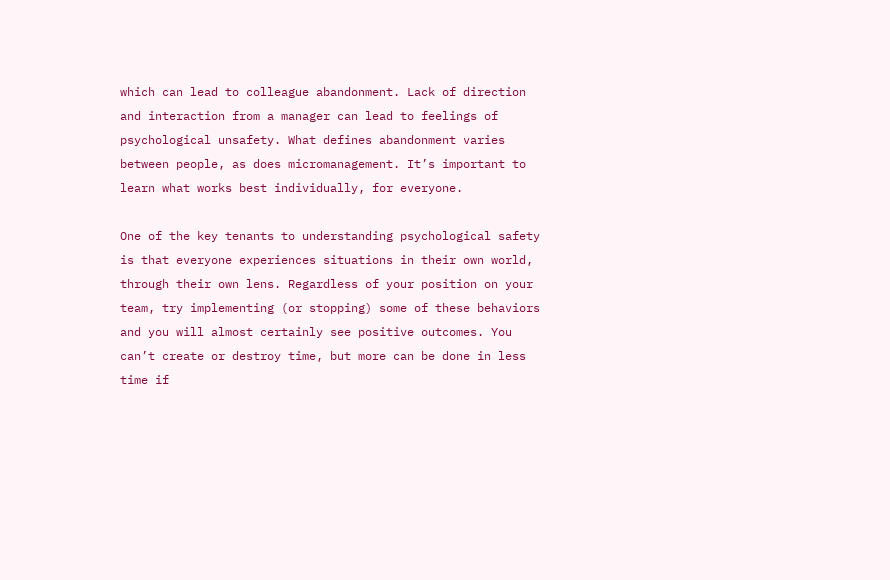which can lead to colleague abandonment. Lack of direction and interaction from a manager can lead to feelings of psychological unsafety. What defines abandonment varies between people, as does micromanagement. It’s important to learn what works best individually, for everyone.

One of the key tenants to understanding psychological safety is that everyone experiences situations in their own world, through their own lens. Regardless of your position on your team, try implementing (or stopping) some of these behaviors and you will almost certainly see positive outcomes. You can’t create or destroy time, but more can be done in less time if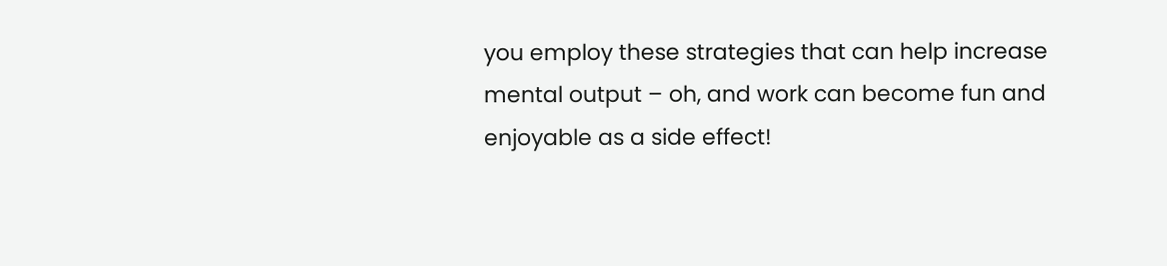you employ these strategies that can help increase mental output – oh, and work can become fun and enjoyable as a side effect!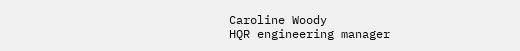Caroline Woody
HQR engineering manager